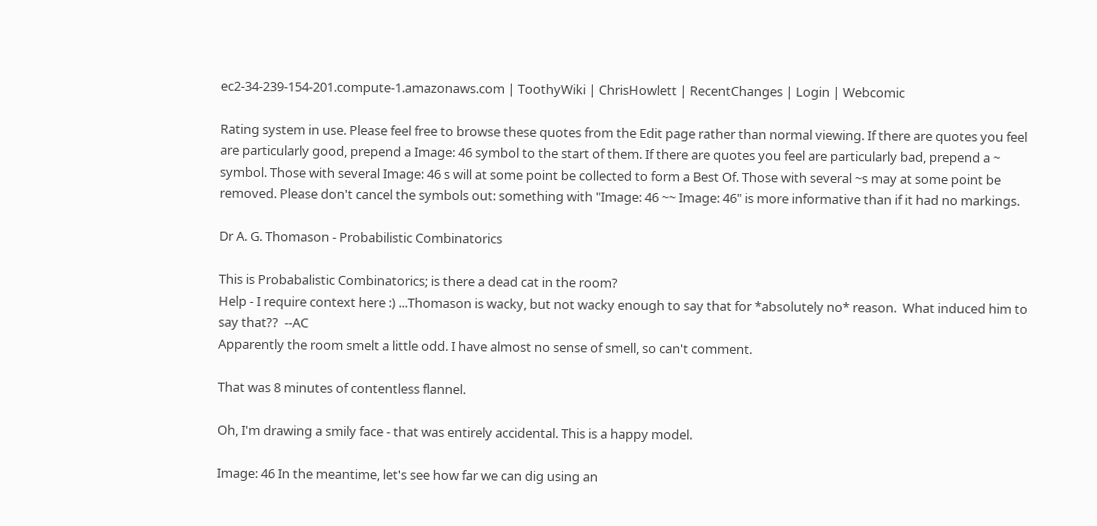ec2-34-239-154-201.compute-1.amazonaws.com | ToothyWiki | ChrisHowlett | RecentChanges | Login | Webcomic

Rating system in use. Please feel free to browse these quotes from the Edit page rather than normal viewing. If there are quotes you feel are particularly good, prepend a Image: 46 symbol to the start of them. If there are quotes you feel are particularly bad, prepend a ~ symbol. Those with several Image: 46 s will at some point be collected to form a Best Of. Those with several ~s may at some point be removed. Please don't cancel the symbols out: something with "Image: 46 ~~ Image: 46" is more informative than if it had no markings.

Dr A. G. Thomason - Probabilistic Combinatorics

This is Probabalistic Combinatorics; is there a dead cat in the room?
Help - I require context here :) ...Thomason is wacky, but not wacky enough to say that for *absolutely no* reason.  What induced him to say that??  --AC
Apparently the room smelt a little odd. I have almost no sense of smell, so can't comment.

That was 8 minutes of contentless flannel.

Oh, I'm drawing a smily face - that was entirely accidental. This is a happy model.

Image: 46 In the meantime, let's see how far we can dig using an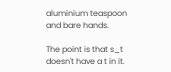aluminium teaspoon and bare hands.

The point is that s_t doesn't have a t in it.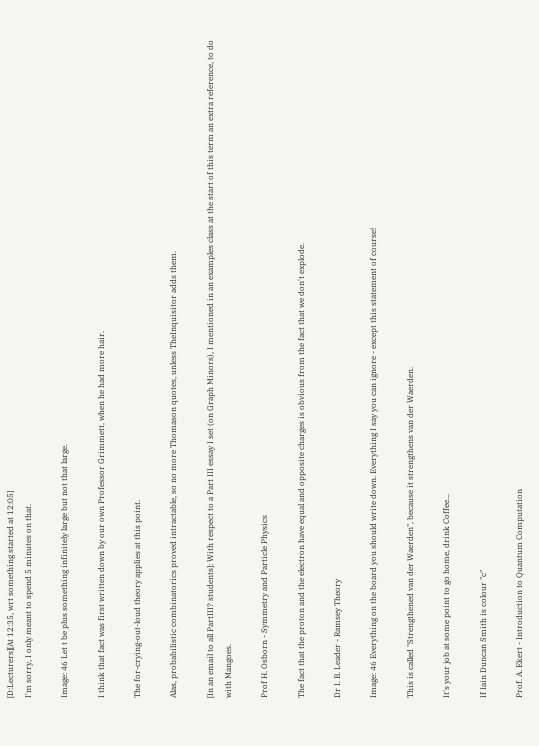[D:Lecturers][At 12:35, wrt something started at 12:05]
I'm sorry, I only meant to spend 5 minutes on that.

Image: 46 Let t be plus something infinitely large but not that large.

I think that fact was first written down by our own Professor Grimmett, when he had more hair.

The for-crying-out-loud theory applies at this point.

Alas, probabilistic combinatorics proved intractable, so no more Thomason quotes, unless TheInquisitor adds them.

[In an email to all PartIII? students]: With respect to a Part III essay I set (on Graph Minors), I mentioned in an examples class at the start of this term an extra reference, to do with Mangoes.

Prof H. Osborn - Symmetry and Particle Physics

The fact that the proton and the electron have equal and opposite charges is obvious from the fact that we don't explode.

Dr I. B. Leader - Ramsey Theory

Image: 46 Everything on the board you should write down. Everything I say you can ignore - except this statement of course!

This is called "Strengthened van der Waerden", because it strengthens van der Waerden.

It's your job at some point to go home, drink Coffee...

If Iain Duncan Smith is colour "c"

Prof. A. Ekert - Introduction to Quantum Computation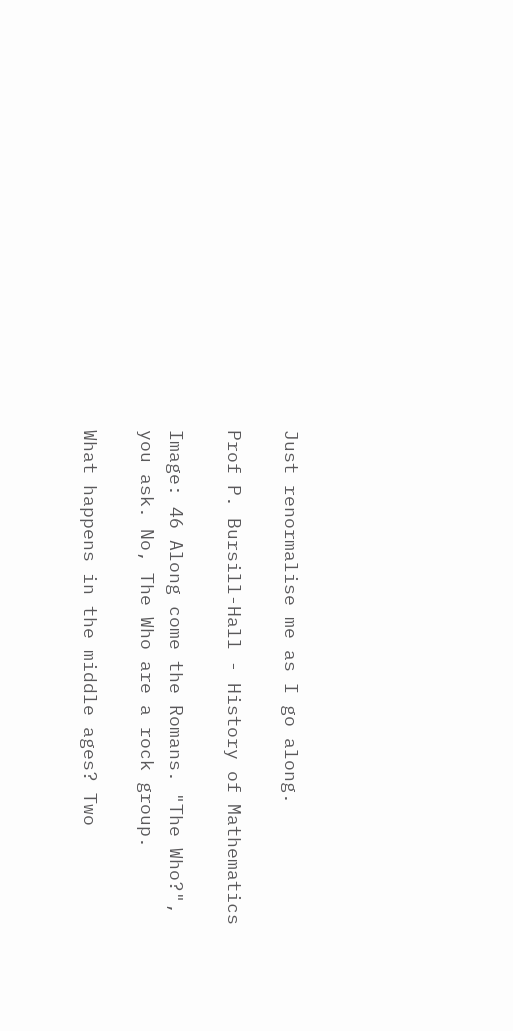Just renormalise me as I go along.

Prof P. Bursill-Hall - History of Mathematics

Image: 46 Along come the Romans. "The Who?", you ask. No, The Who are a rock group.

What happens in the middle ages? Two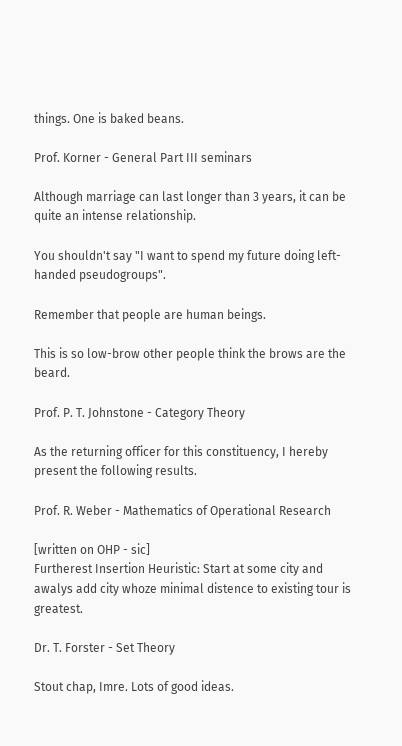things. One is baked beans.

Prof. Korner - General Part III seminars

Although marriage can last longer than 3 years, it can be quite an intense relationship.

You shouldn't say "I want to spend my future doing left-handed pseudogroups".

Remember that people are human beings.

This is so low-brow other people think the brows are the beard.

Prof. P. T. Johnstone - Category Theory

As the returning officer for this constituency, I hereby present the following results.

Prof. R. Weber - Mathematics of Operational Research

[written on OHP - sic]
Furtherest Insertion Heuristic: Start at some city and awalys add city whoze minimal distence to existing tour is greatest.

Dr. T. Forster - Set Theory

Stout chap, Imre. Lots of good ideas.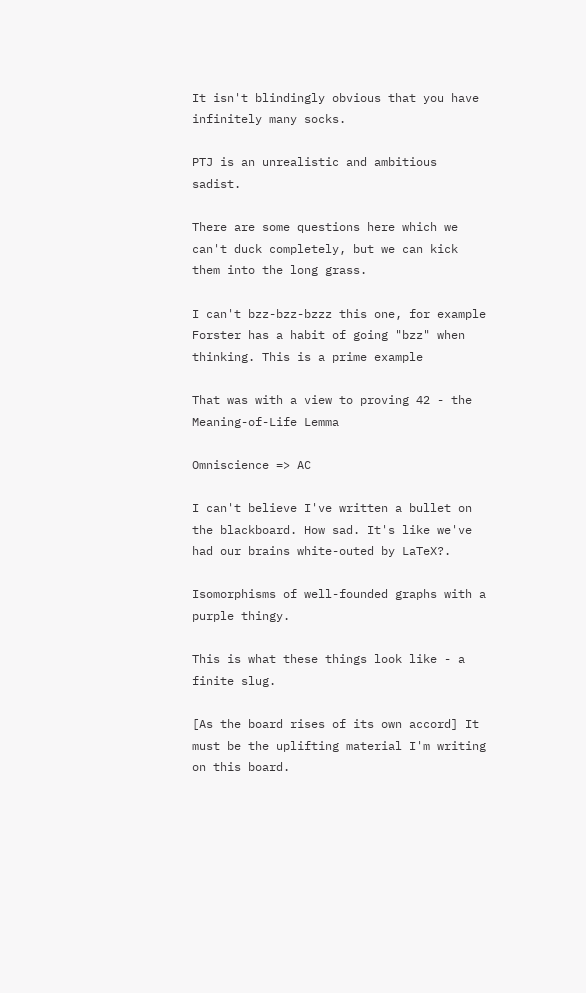It isn't blindingly obvious that you have infinitely many socks.

PTJ is an unrealistic and ambitious sadist.

There are some questions here which we can't duck completely, but we can kick them into the long grass.

I can't bzz-bzz-bzzz this one, for example
Forster has a habit of going "bzz" when thinking. This is a prime example

That was with a view to proving 42 - the Meaning-of-Life Lemma

Omniscience => AC

I can't believe I've written a bullet on the blackboard. How sad. It's like we've had our brains white-outed by LaTeX?.

Isomorphisms of well-founded graphs with a purple thingy.

This is what these things look like - a finite slug.

[As the board rises of its own accord] It must be the uplifting material I'm writing on this board.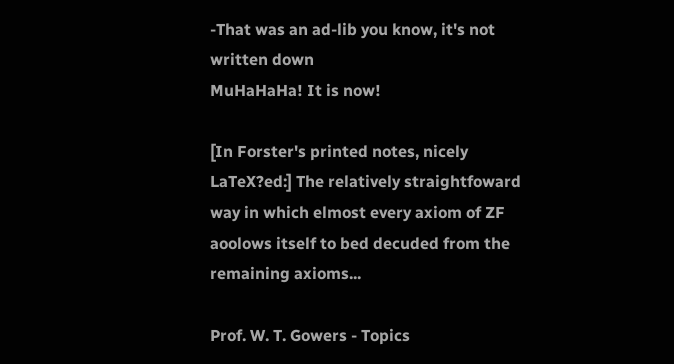-That was an ad-lib you know, it's not written down
MuHaHaHa! It is now!

[In Forster's printed notes, nicely LaTeX?ed:] The relatively straightfoward way in which elmost every axiom of ZF aoolows itself to bed decuded from the remaining axioms...

Prof. W. T. Gowers - Topics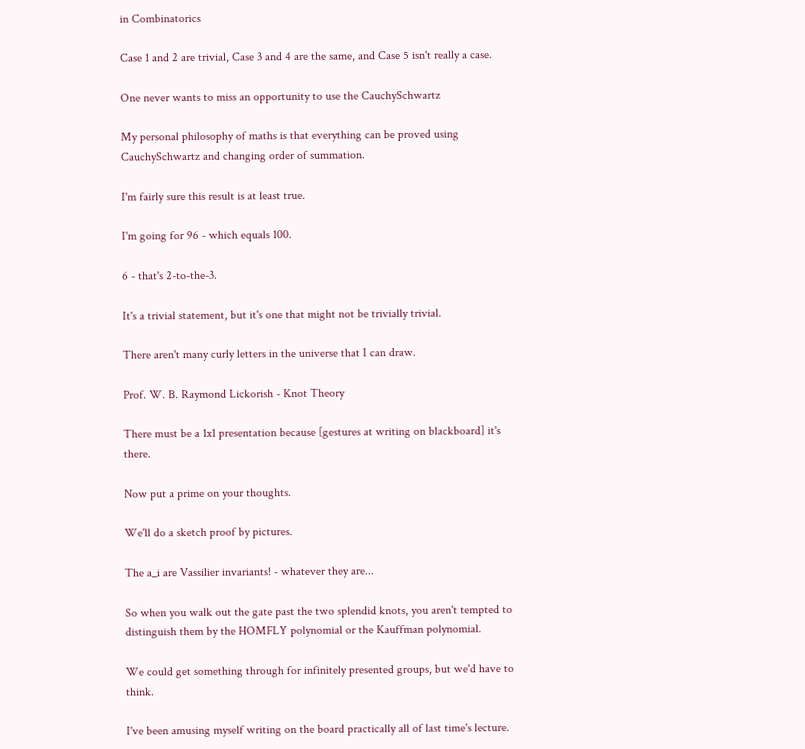in Combinatorics

Case 1 and 2 are trivial, Case 3 and 4 are the same, and Case 5 isn't really a case.

One never wants to miss an opportunity to use the CauchySchwartz

My personal philosophy of maths is that everything can be proved using CauchySchwartz and changing order of summation.

I'm fairly sure this result is at least true.

I'm going for 96 - which equals 100.

6 - that's 2-to-the-3.

It's a trivial statement, but it's one that might not be trivially trivial.

There aren't many curly letters in the universe that I can draw.

Prof. W. B. Raymond Lickorish - Knot Theory

There must be a 1x1 presentation because [gestures at writing on blackboard] it's there.

Now put a prime on your thoughts.

We'll do a sketch proof by pictures.

The a_i are Vassilier invariants! - whatever they are...

So when you walk out the gate past the two splendid knots, you aren't tempted to distinguish them by the HOMFLY polynomial or the Kauffman polynomial.

We could get something through for infinitely presented groups, but we'd have to think.

I've been amusing myself writing on the board practically all of last time's lecture.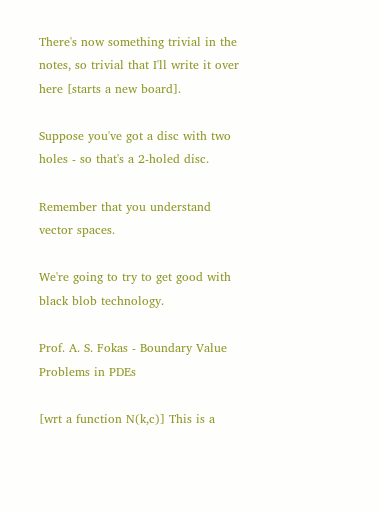There's now something trivial in the notes, so trivial that I'll write it over here [starts a new board].

Suppose you've got a disc with two holes - so that's a 2-holed disc.

Remember that you understand vector spaces.

We're going to try to get good with black blob technology.

Prof. A. S. Fokas - Boundary Value Problems in PDEs

[wrt a function N(k,c)] This is a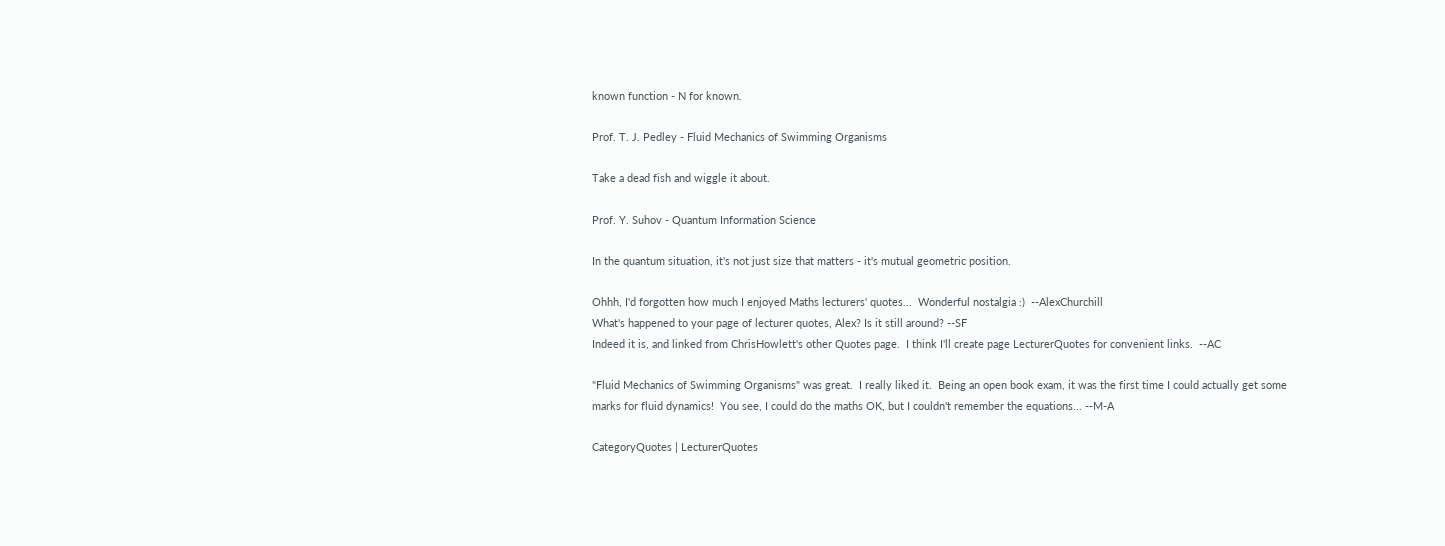known function - N for known.

Prof. T. J. Pedley - Fluid Mechanics of Swimming Organisms

Take a dead fish and wiggle it about.

Prof. Y. Suhov - Quantum Information Science

In the quantum situation, it's not just size that matters - it's mutual geometric position.

Ohhh, I'd forgotten how much I enjoyed Maths lecturers' quotes...  Wonderful nostalgia :)  --AlexChurchill
What's happened to your page of lecturer quotes, Alex? Is it still around? --SF
Indeed it is, and linked from ChrisHowlett's other Quotes page.  I think I'll create page LecturerQuotes for convenient links.  --AC

"Fluid Mechanics of Swimming Organisms" was great.  I really liked it.  Being an open book exam, it was the first time I could actually get some marks for fluid dynamics!  You see, I could do the maths OK, but I couldn't remember the equations... --M-A

CategoryQuotes | LecturerQuotes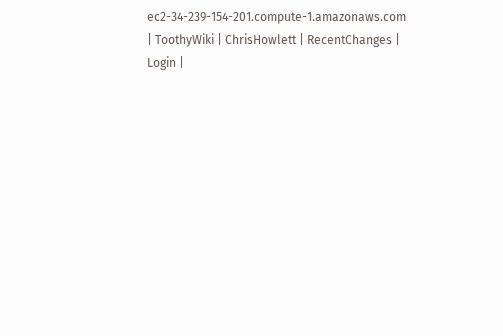ec2-34-239-154-201.compute-1.amazonaws.com | ToothyWiki | ChrisHowlett | RecentChanges | Login |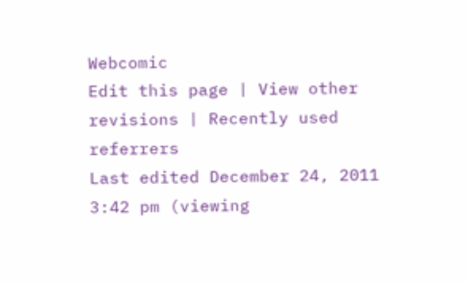Webcomic
Edit this page | View other revisions | Recently used referrers
Last edited December 24, 2011 3:42 pm (viewing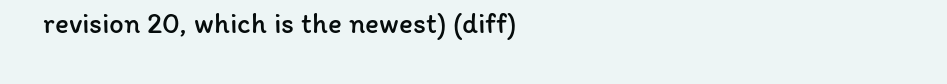revision 20, which is the newest) (diff)